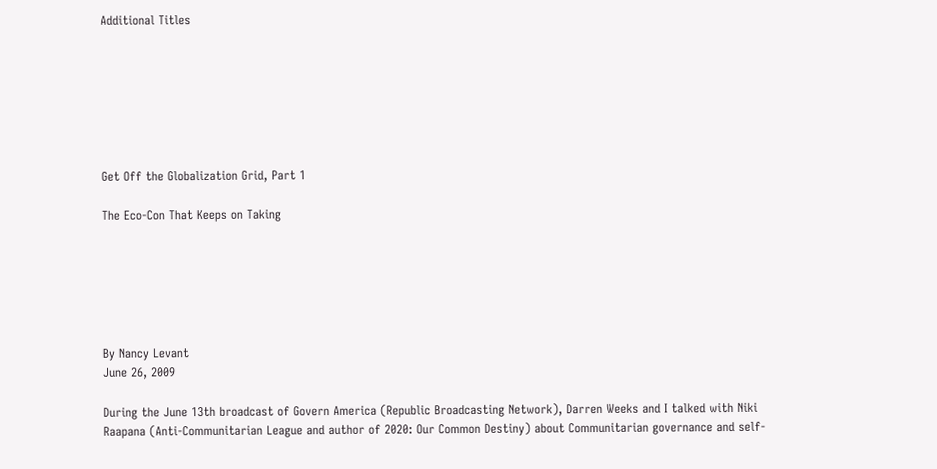Additional Titles







Get Off the Globalization Grid, Part 1

The Eco-Con That Keeps on Taking






By Nancy Levant
June 26, 2009

During the June 13th broadcast of Govern America (Republic Broadcasting Network), Darren Weeks and I talked with Niki Raapana (Anti-Communitarian League and author of 2020: Our Common Destiny) about Communitarian governance and self-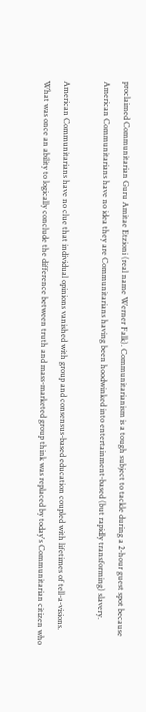proclaimed Communitarian Guru Amitae Etzioni (real name Werner Falk). Communitarianism is a tough subject to tackle during a 2-hour guest spot because American Communitarians have no idea they are Communitarians having been hoodwinked into entertainment-based (but rapidly transforming) slavery.

American Communitarians have no clue that individual opinions vanished with group and consensus-based education coupled with lifetimes of tell-a-visions. What was once an ability to logically conclude the difference between truth and mass-marketed group think was replaced by today's Communitarian citizen who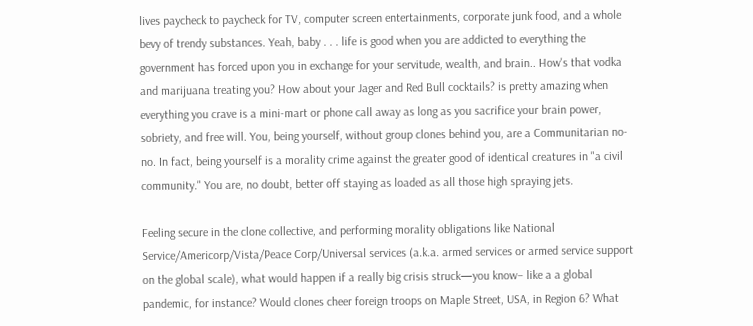lives paycheck to paycheck for TV, computer screen entertainments, corporate junk food, and a whole bevy of trendy substances. Yeah, baby . . . life is good when you are addicted to everything the government has forced upon you in exchange for your servitude, wealth, and brain.. How's that vodka and marijuana treating you? How about your Jager and Red Bull cocktails? is pretty amazing when everything you crave is a mini-mart or phone call away as long as you sacrifice your brain power, sobriety, and free will. You, being yourself, without group clones behind you, are a Communitarian no-no. In fact, being yourself is a morality crime against the greater good of identical creatures in "a civil community." You are, no doubt, better off staying as loaded as all those high spraying jets.

Feeling secure in the clone collective, and performing morality obligations like National Service/Americorp/Vista/Peace Corp/Universal services (a.k.a. armed services or armed service support on the global scale), what would happen if a really big crisis struck—you know– like a a global pandemic, for instance? Would clones cheer foreign troops on Maple Street, USA, in Region 6? What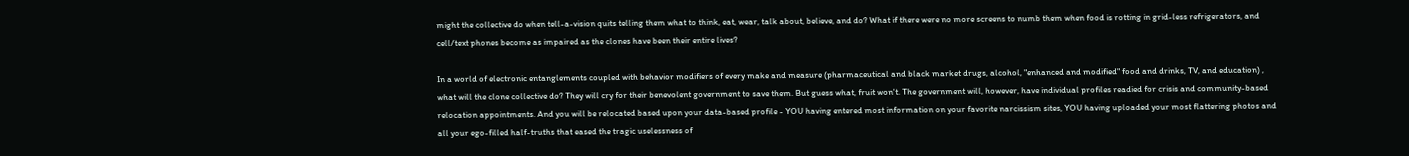might the collective do when tell-a-vision quits telling them what to think, eat, wear, talk about, believe, and do? What if there were no more screens to numb them when food is rotting in grid-less refrigerators, and cell/text phones become as impaired as the clones have been their entire lives?

In a world of electronic entanglements coupled with behavior modifiers of every make and measure (pharmaceutical and black market drugs, alcohol, "enhanced and modified" food and drinks, TV, and education) , what will the clone collective do? They will cry for their benevolent government to save them. But guess what, fruit won't. The government will, however, have individual profiles readied for crisis and community-based relocation appointments. And you will be relocated based upon your data-based profile - YOU having entered most information on your favorite narcissism sites, YOU having uploaded your most flattering photos and all your ego-filled half-truths that eased the tragic uselessness of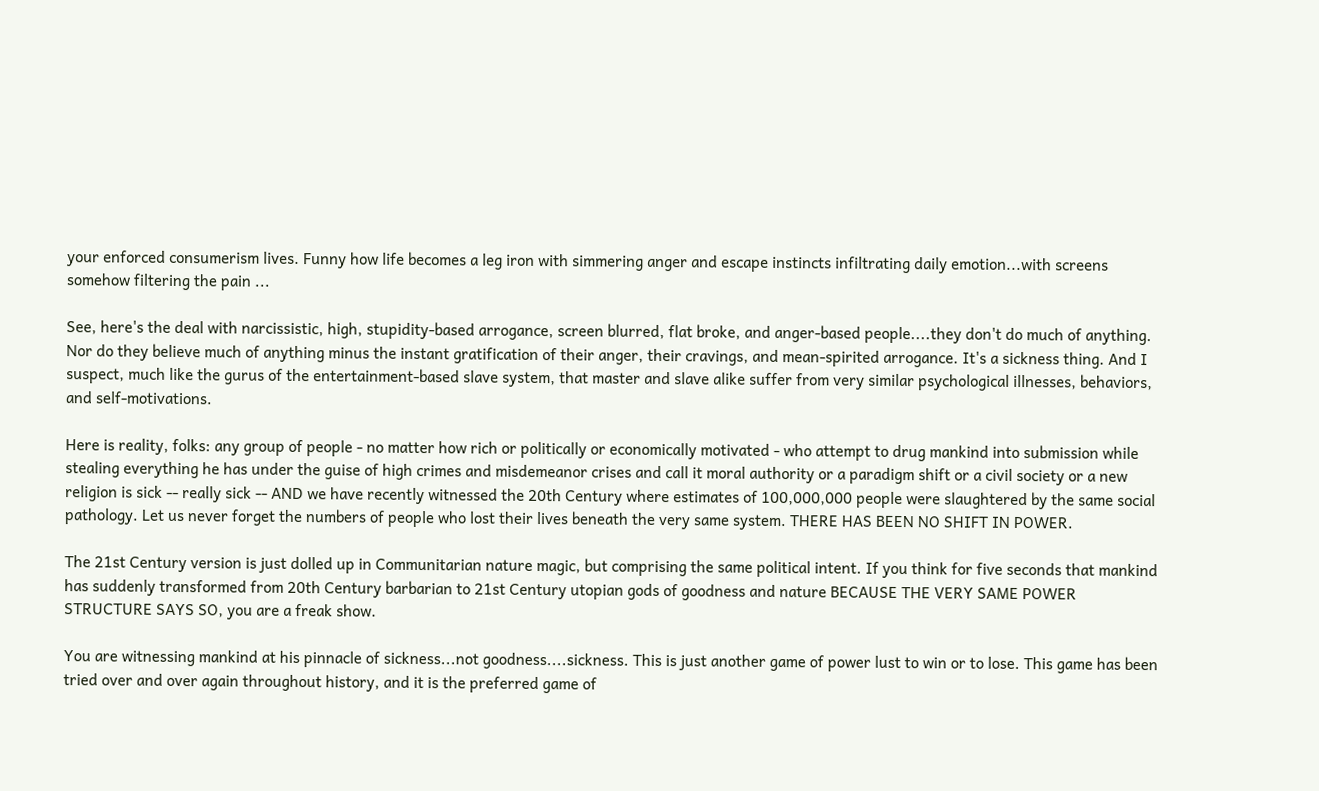your enforced consumerism lives. Funny how life becomes a leg iron with simmering anger and escape instincts infiltrating daily emotion...with screens somehow filtering the pain ...

See, here's the deal with narcissistic, high, stupidity-based arrogance, screen blurred, flat broke, and anger-based people....they don't do much of anything. Nor do they believe much of anything minus the instant gratification of their anger, their cravings, and mean-spirited arrogance. It's a sickness thing. And I suspect, much like the gurus of the entertainment-based slave system, that master and slave alike suffer from very similar psychological illnesses, behaviors, and self-motivations.

Here is reality, folks: any group of people - no matter how rich or politically or economically motivated - who attempt to drug mankind into submission while stealing everything he has under the guise of high crimes and misdemeanor crises and call it moral authority or a paradigm shift or a civil society or a new religion is sick -- really sick -- AND we have recently witnessed the 20th Century where estimates of 100,000,000 people were slaughtered by the same social pathology. Let us never forget the numbers of people who lost their lives beneath the very same system. THERE HAS BEEN NO SHIFT IN POWER.

The 21st Century version is just dolled up in Communitarian nature magic, but comprising the same political intent. If you think for five seconds that mankind has suddenly transformed from 20th Century barbarian to 21st Century utopian gods of goodness and nature BECAUSE THE VERY SAME POWER STRUCTURE SAYS SO, you are a freak show.

You are witnessing mankind at his pinnacle of sickness...not goodness....sickness. This is just another game of power lust to win or to lose. This game has been tried over and over again throughout history, and it is the preferred game of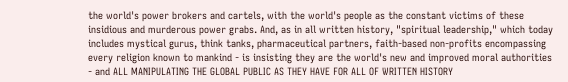the world's power brokers and cartels, with the world's people as the constant victims of these insidious and murderous power grabs. And, as in all written history, "spiritual leadership," which today includes mystical gurus, think tanks, pharmaceutical partners, faith-based non-profits encompassing every religion known to mankind - is insisting they are the world's new and improved moral authorities - and ALL MANIPULATING THE GLOBAL PUBLIC AS THEY HAVE FOR ALL OF WRITTEN HISTORY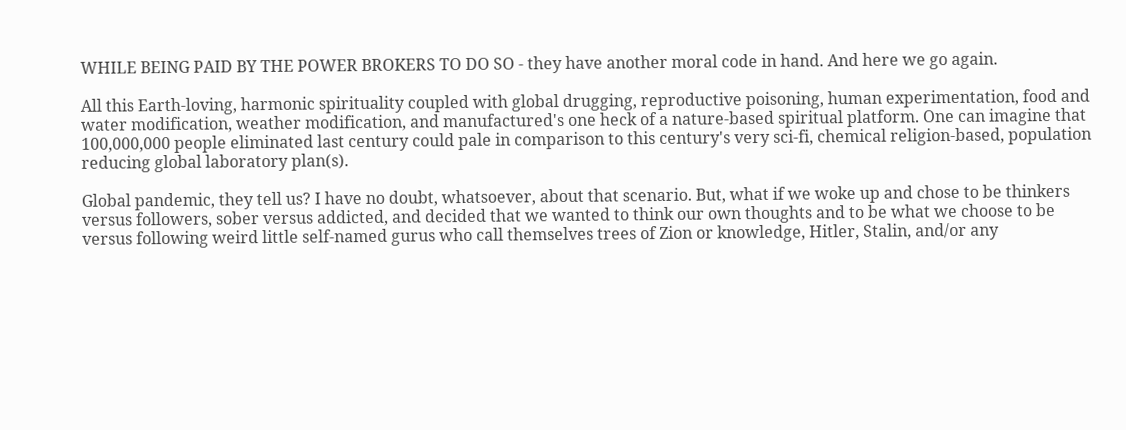WHILE BEING PAID BY THE POWER BROKERS TO DO SO - they have another moral code in hand. And here we go again.

All this Earth-loving, harmonic spirituality coupled with global drugging, reproductive poisoning, human experimentation, food and water modification, weather modification, and manufactured's one heck of a nature-based spiritual platform. One can imagine that 100,000,000 people eliminated last century could pale in comparison to this century's very sci-fi, chemical religion-based, population reducing global laboratory plan(s).

Global pandemic, they tell us? I have no doubt, whatsoever, about that scenario. But, what if we woke up and chose to be thinkers versus followers, sober versus addicted, and decided that we wanted to think our own thoughts and to be what we choose to be versus following weird little self-named gurus who call themselves trees of Zion or knowledge, Hitler, Stalin, and/or any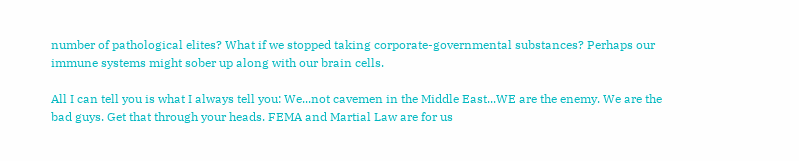number of pathological elites? What if we stopped taking corporate-governmental substances? Perhaps our immune systems might sober up along with our brain cells.

All I can tell you is what I always tell you: We...not cavemen in the Middle East...WE are the enemy. We are the bad guys. Get that through your heads. FEMA and Martial Law are for us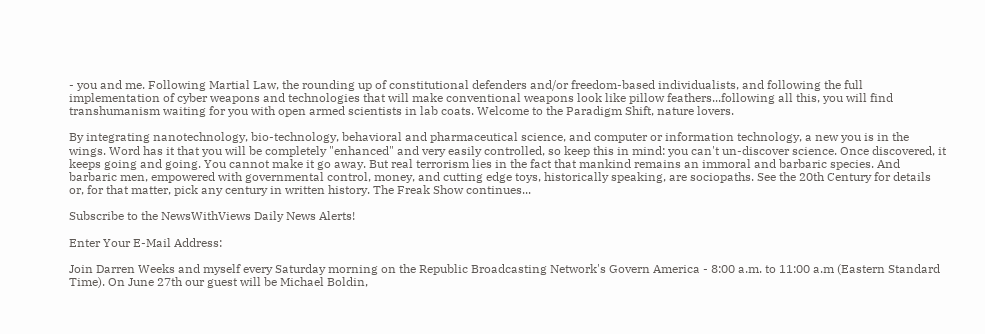- you and me. Following Martial Law, the rounding up of constitutional defenders and/or freedom-based individualists, and following the full implementation of cyber weapons and technologies that will make conventional weapons look like pillow feathers...following all this, you will find transhumanism waiting for you with open armed scientists in lab coats. Welcome to the Paradigm Shift, nature lovers.

By integrating nanotechnology, bio-technology, behavioral and pharmaceutical science, and computer or information technology, a new you is in the wings. Word has it that you will be completely "enhanced" and very easily controlled, so keep this in mind: you can't un-discover science. Once discovered, it keeps going and going. You cannot make it go away. But real terrorism lies in the fact that mankind remains an immoral and barbaric species. And barbaric men, empowered with governmental control, money, and cutting edge toys, historically speaking, are sociopaths. See the 20th Century for details or, for that matter, pick any century in written history. The Freak Show continues...

Subscribe to the NewsWithViews Daily News Alerts!

Enter Your E-Mail Address:

Join Darren Weeks and myself every Saturday morning on the Republic Broadcasting Network's Govern America - 8:00 a.m. to 11:00 a.m (Eastern Standard Time). On June 27th our guest will be Michael Boldin,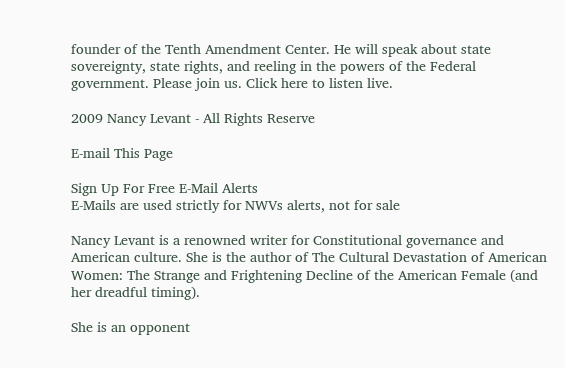founder of the Tenth Amendment Center. He will speak about state sovereignty, state rights, and reeling in the powers of the Federal government. Please join us. Click here to listen live.

2009 Nancy Levant - All Rights Reserve

E-mail This Page

Sign Up For Free E-Mail Alerts
E-Mails are used strictly for NWVs alerts, not for sale

Nancy Levant is a renowned writer for Constitutional governance and American culture. She is the author of The Cultural Devastation of American Women: The Strange and Frightening Decline of the American Female (and her dreadful timing).

She is an opponent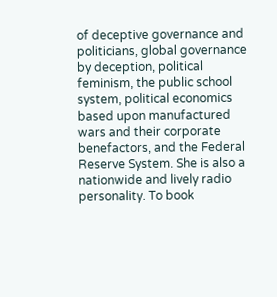of deceptive governance and politicians, global governance by deception, political feminism, the public school system, political economics based upon manufactured wars and their corporate benefactors, and the Federal Reserve System. She is also a nationwide and lively radio personality. To book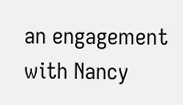an engagement with Nancy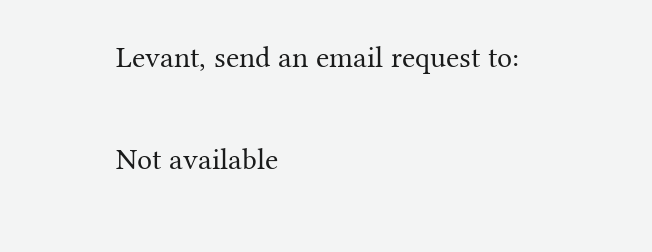Levant, send an email request to:

Not available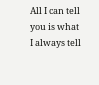All I can tell you is what I always tell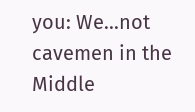you: We...not cavemen in the Middle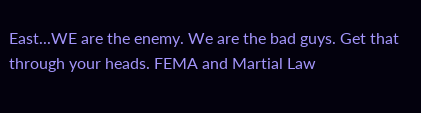East...WE are the enemy. We are the bad guys. Get that through your heads. FEMA and Martial Law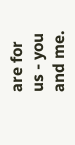are for us - you and me.